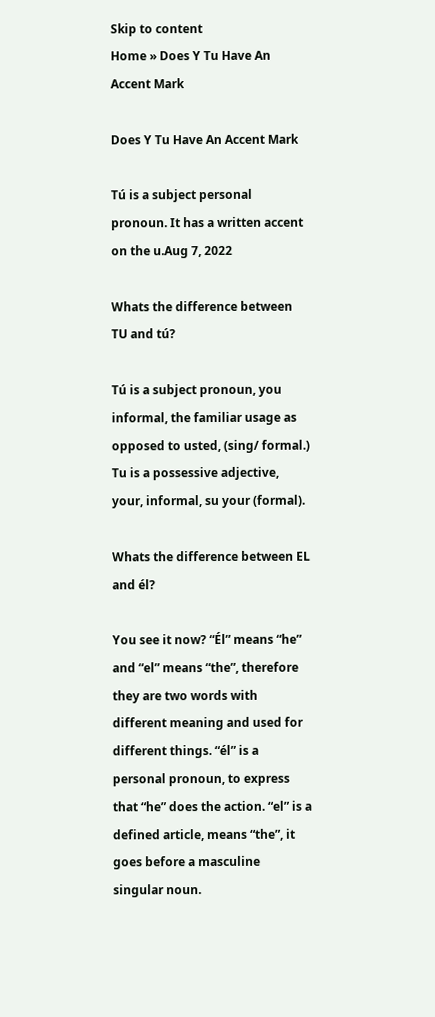Skip to content
Home » Does Y Tu Have An Accent Mark

Does Y Tu Have An Accent Mark

Tú is a subject personal pronoun. It has a written accent on the u.Aug 7, 2022

Whats the difference between TU and tú?

Tú is a subject pronoun, you informal, the familiar usage as opposed to usted, (sing/ formal.) Tu is a possessive adjective, your, informal, su your (formal).

Whats the difference between EL and él?

You see it now? “Él” means “he” and “el” means “the”, therefore they are two words with different meaning and used for different things. “él” is a personal pronoun, to express that “he” does the action. “el” is a defined article, means “the”, it goes before a masculine singular noun.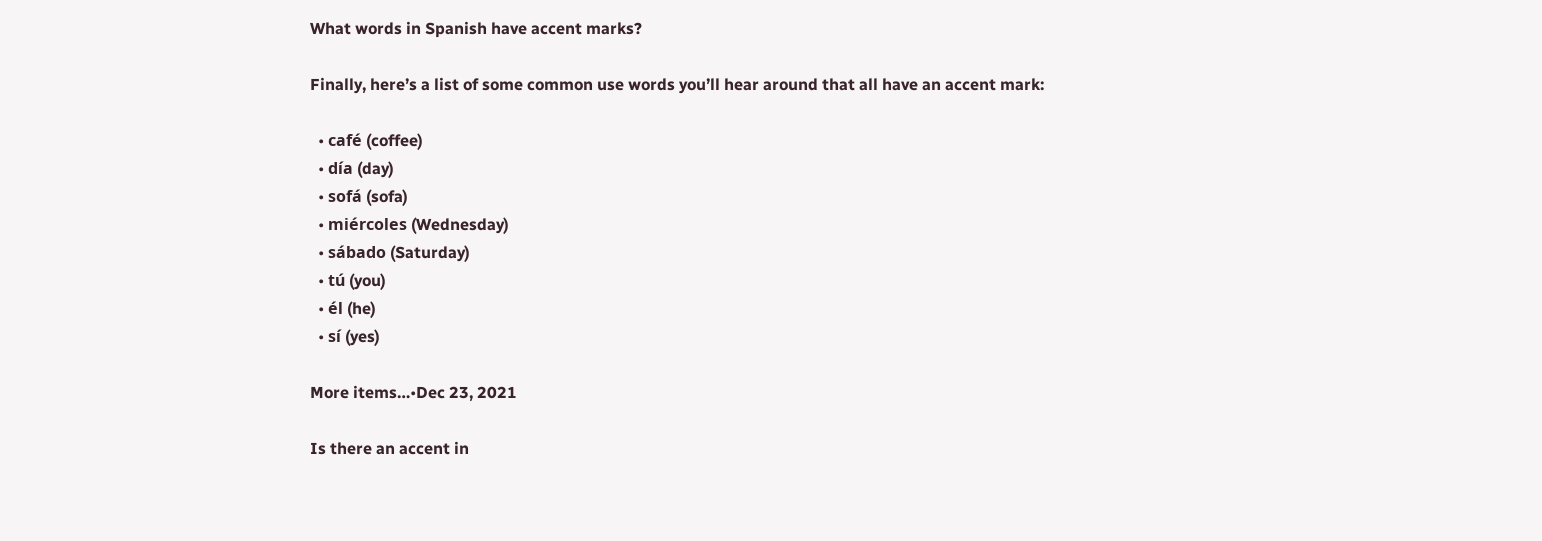What words in Spanish have accent marks?

Finally, here’s a list of some common use words you’ll hear around that all have an accent mark:

  • café (coffee)
  • día (day)
  • sofá (sofa)
  • miércoles (Wednesday)
  • sábado (Saturday)
  • tú (you)
  • él (he)
  • sí (yes)

More items…•Dec 23, 2021

Is there an accent in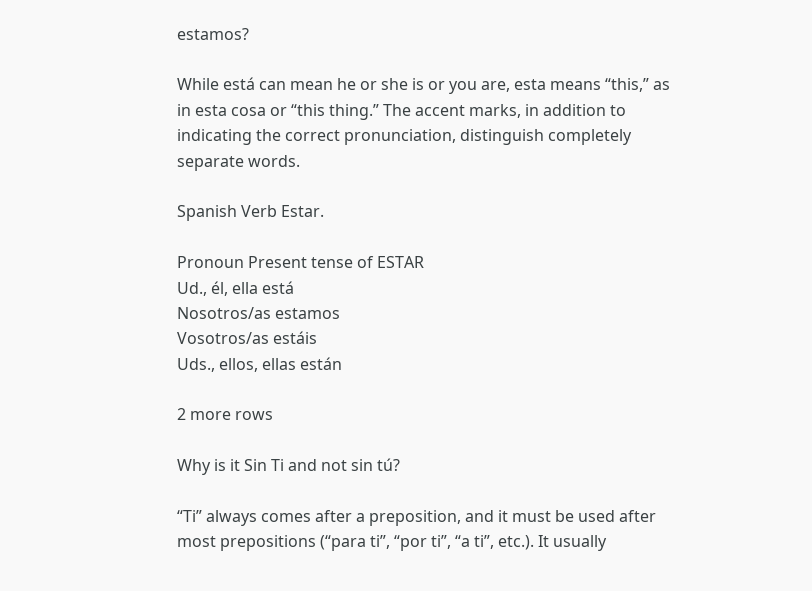estamos?

While está can mean he or she is or you are, esta means “this,” as in esta cosa or “this thing.” The accent marks, in addition to indicating the correct pronunciation, distinguish completely separate words.

Spanish Verb Estar.

Pronoun Present tense of ESTAR
Ud., él, ella está
Nosotros/as estamos
Vosotros/as estáis
Uds., ellos, ellas están

2 more rows

Why is it Sin Ti and not sin tú?

“Ti” always comes after a preposition, and it must be used after most prepositions (“para ti”, “por ti”, “a ti”, etc.). It usually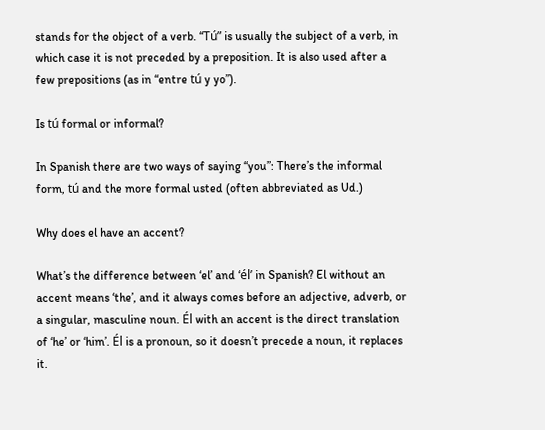stands for the object of a verb. “Tú” is usually the subject of a verb, in which case it is not preceded by a preposition. It is also used after a few prepositions (as in “entre tú y yo”).

Is tú formal or informal?

In Spanish there are two ways of saying “you”: There’s the informal form, tú and the more formal usted (often abbreviated as Ud.)

Why does el have an accent?

What’s the difference between ‘el’ and ‘él’ in Spanish? El without an accent means ‘the’, and it always comes before an adjective, adverb, or a singular, masculine noun. Él with an accent is the direct translation of ‘he’ or ‘him’. Él is a pronoun, so it doesn’t precede a noun, it replaces it.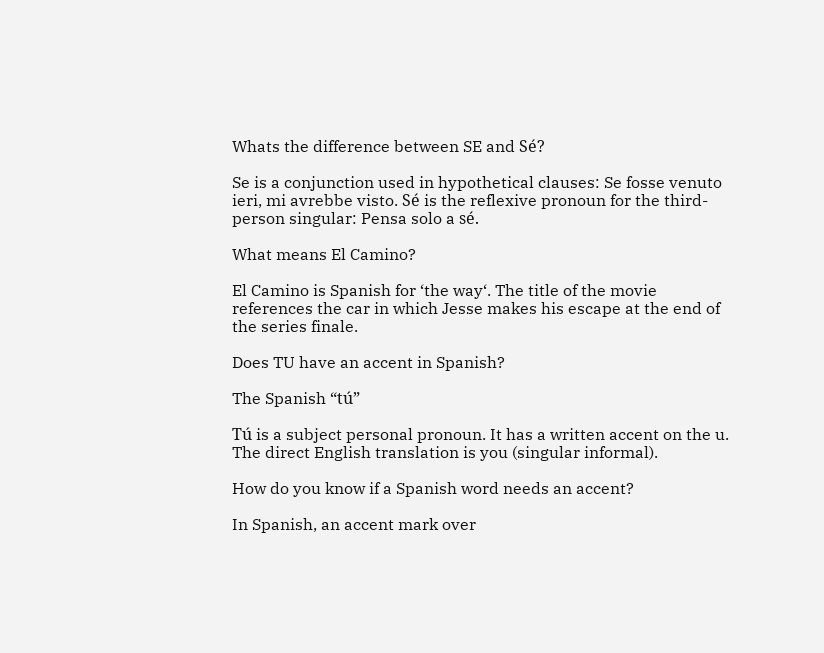Whats the difference between SE and Sé?

Se is a conjunction used in hypothetical clauses: Se fosse venuto ieri, mi avrebbe visto. Sé is the reflexive pronoun for the third-person singular: Pensa solo a sé.

What means El Camino?

El Camino is Spanish for ‘the way‘. The title of the movie references the car in which Jesse makes his escape at the end of the series finale.

Does TU have an accent in Spanish?

The Spanish “tú”

Tú is a subject personal pronoun. It has a written accent on the u. The direct English translation is you (singular informal).

How do you know if a Spanish word needs an accent?

In Spanish, an accent mark over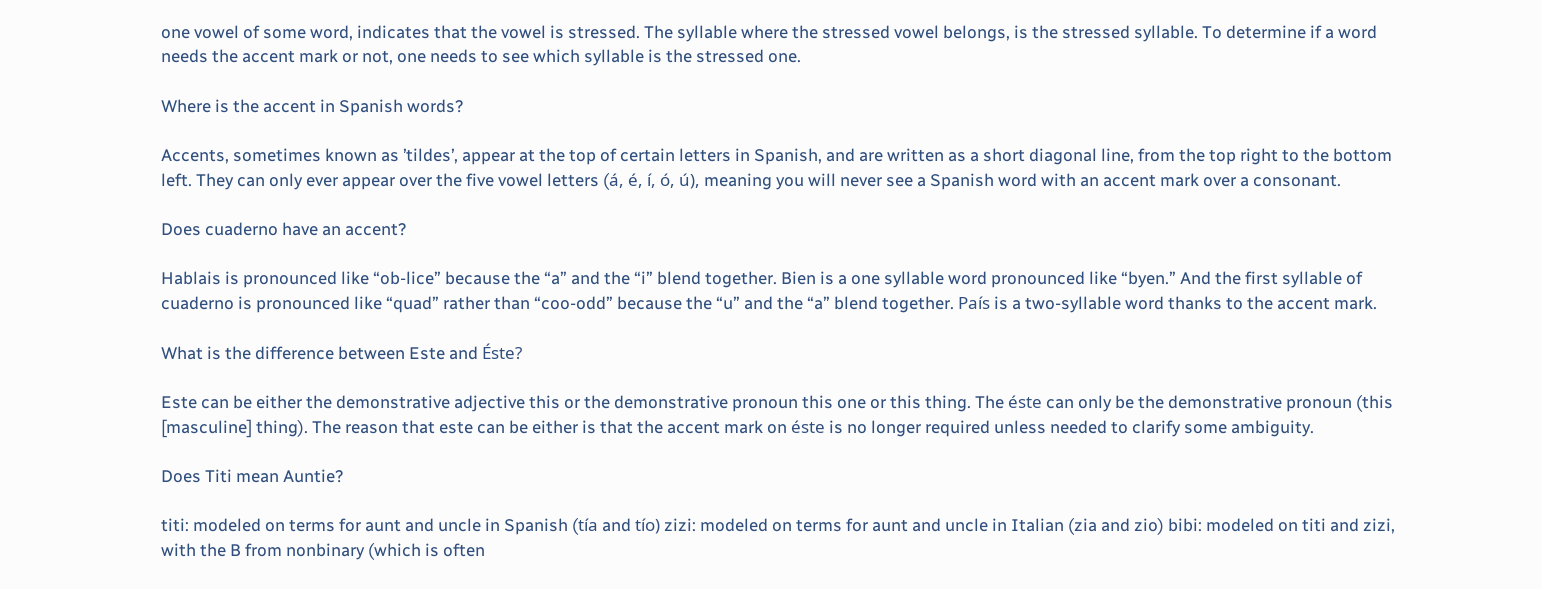one vowel of some word, indicates that the vowel is stressed. The syllable where the stressed vowel belongs, is the stressed syllable. To determine if a word needs the accent mark or not, one needs to see which syllable is the stressed one.

Where is the accent in Spanish words?

Accents, sometimes known as ’tildes’, appear at the top of certain letters in Spanish, and are written as a short diagonal line, from the top right to the bottom left. They can only ever appear over the five vowel letters (á, é, í, ó, ú), meaning you will never see a Spanish word with an accent mark over a consonant.

Does cuaderno have an accent?

Hablais is pronounced like “ob-lice” because the “a” and the “i” blend together. Bien is a one syllable word pronounced like “byen.” And the first syllable of cuaderno is pronounced like “quad” rather than “coo-odd” because the “u” and the “a” blend together. País is a two-syllable word thanks to the accent mark.

What is the difference between Este and Éste?

Este can be either the demonstrative adjective this or the demonstrative pronoun this one or this thing. The éste can only be the demonstrative pronoun (this [masculine] thing). The reason that este can be either is that the accent mark on éste is no longer required unless needed to clarify some ambiguity.

Does Titi mean Auntie?

titi: modeled on terms for aunt and uncle in Spanish (tía and tío) zizi: modeled on terms for aunt and uncle in Italian (zia and zio) bibi: modeled on titi and zizi, with the B from nonbinary (which is often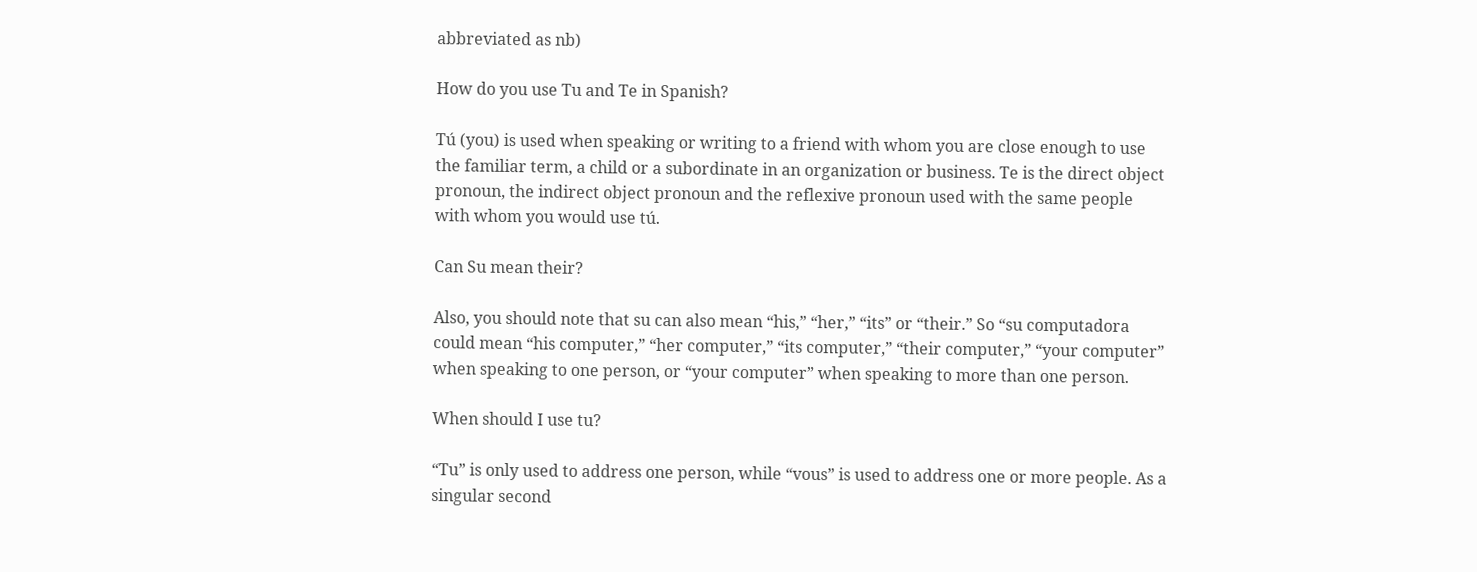abbreviated as nb)

How do you use Tu and Te in Spanish?

Tú (you) is used when speaking or writing to a friend with whom you are close enough to use the familiar term, a child or a subordinate in an organization or business. Te is the direct object pronoun, the indirect object pronoun and the reflexive pronoun used with the same people with whom you would use tú.

Can Su mean their?

Also, you should note that su can also mean “his,” “her,” “its” or “their.” So “su computadora could mean “his computer,” “her computer,” “its computer,” “their computer,” “your computer” when speaking to one person, or “your computer” when speaking to more than one person.

When should I use tu?

“Tu” is only used to address one person, while “vous” is used to address one or more people. As a singular second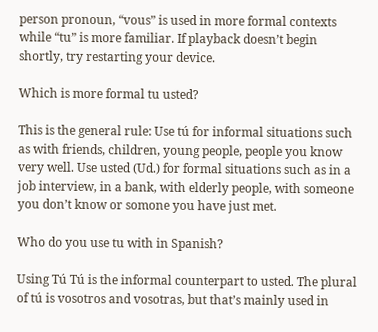person pronoun, “vous” is used in more formal contexts while “tu” is more familiar. If playback doesn’t begin shortly, try restarting your device.

Which is more formal tu usted?

This is the general rule: Use tú for informal situations such as with friends, children, young people, people you know very well. Use usted (Ud.) for formal situations such as in a job interview, in a bank, with elderly people, with someone you don’t know or somone you have just met.

Who do you use tu with in Spanish?

Using Tú Tú is the informal counterpart to usted. The plural of tú is vosotros and vosotras, but that’s mainly used in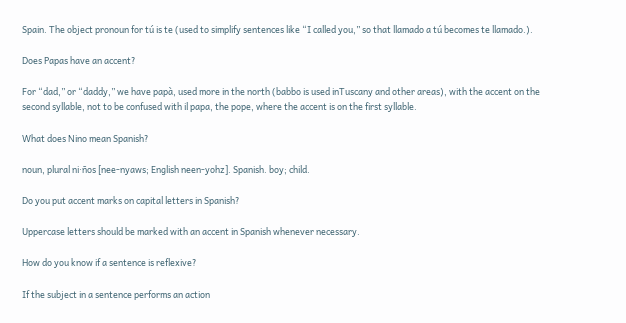Spain. The object pronoun for tú is te (used to simplify sentences like “I called you,” so that llamado a tú becomes te llamado.).

Does Papas have an accent?

For “dad,” or “daddy,” we have papà, used more in the north (babbo is used inTuscany and other areas), with the accent on the second syllable, not to be confused with il papa, the pope, where the accent is on the first syllable.

What does Nino mean Spanish?

noun, plural ni·ños [nee-nyaws; English neen-yohz]. Spanish. boy; child.

Do you put accent marks on capital letters in Spanish?

Uppercase letters should be marked with an accent in Spanish whenever necessary.

How do you know if a sentence is reflexive?

If the subject in a sentence performs an action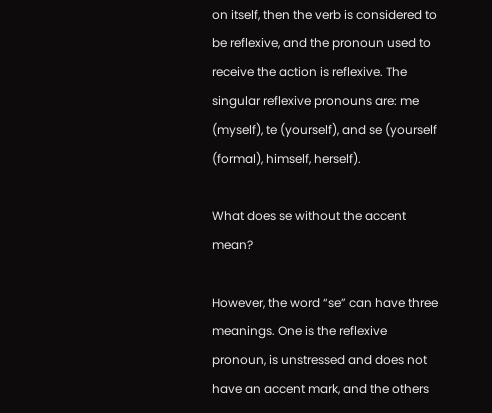on itself, then the verb is considered to be reflexive, and the pronoun used to receive the action is reflexive. The singular reflexive pronouns are: me (myself), te (yourself), and se (yourself (formal), himself, herself).

What does se without the accent mean?

However, the word “se” can have three meanings. One is the reflexive pronoun, is unstressed and does not have an accent mark, and the others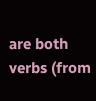are both verbs (from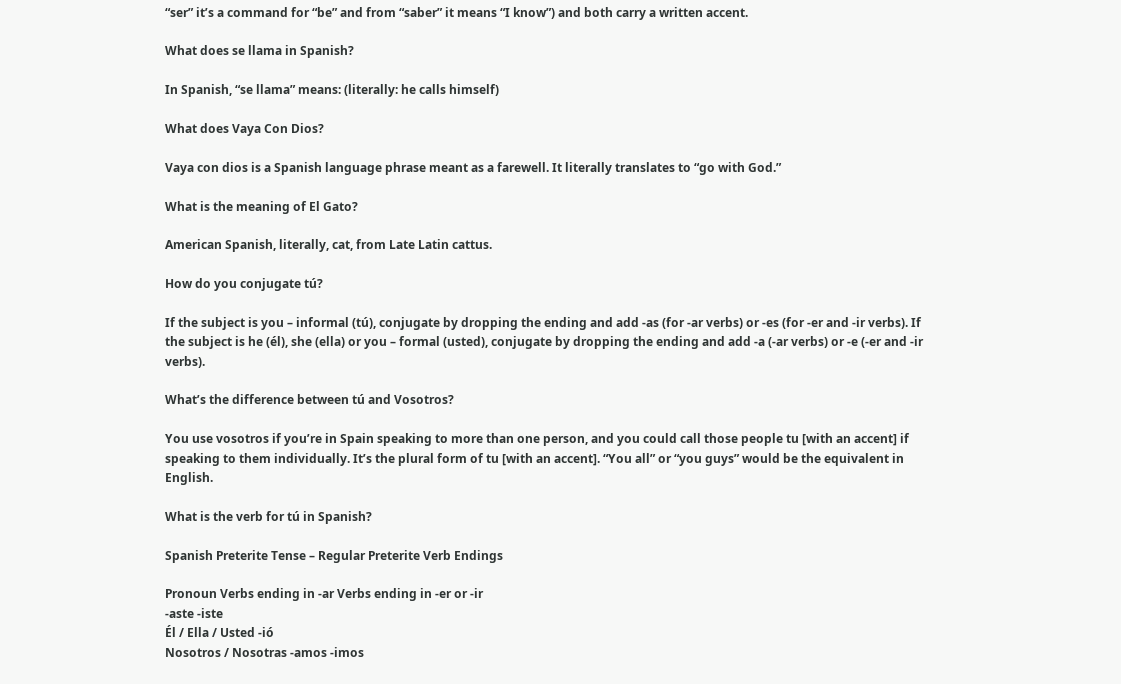“ser” it’s a command for “be” and from “saber” it means “I know”) and both carry a written accent.

What does se llama in Spanish?

In Spanish, “se llama” means: (literally: he calls himself)

What does Vaya Con Dios?

Vaya con dios is a Spanish language phrase meant as a farewell. It literally translates to “go with God.”

What is the meaning of El Gato?

American Spanish, literally, cat, from Late Latin cattus.

How do you conjugate tú?

If the subject is you – informal (tú), conjugate by dropping the ending and add -as (for -ar verbs) or -es (for -er and -ir verbs). If the subject is he (él), she (ella) or you – formal (usted), conjugate by dropping the ending and add -a (-ar verbs) or -e (-er and -ir verbs).

What’s the difference between tú and Vosotros?

You use vosotros if you’re in Spain speaking to more than one person, and you could call those people tu [with an accent] if speaking to them individually. It’s the plural form of tu [with an accent]. “You all” or “you guys” would be the equivalent in English.

What is the verb for tú in Spanish?

Spanish Preterite Tense – Regular Preterite Verb Endings

Pronoun Verbs ending in -ar Verbs ending in -er or -ir
-aste -iste
Él / Ella / Usted -ió
Nosotros / Nosotras -amos -imos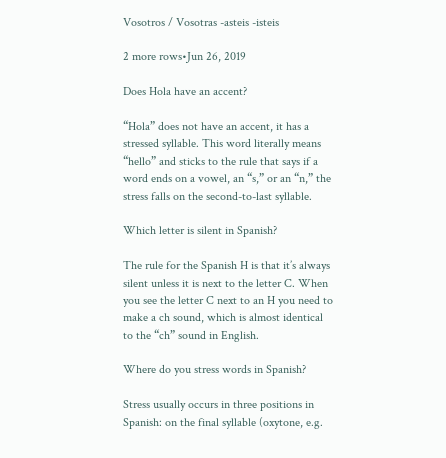Vosotros / Vosotras -asteis -isteis

2 more rows•Jun 26, 2019

Does Hola have an accent?

“Hola” does not have an accent, it has a stressed syllable. This word literally means “hello” and sticks to the rule that says if a word ends on a vowel, an “s,” or an “n,” the stress falls on the second-to-last syllable.

Which letter is silent in Spanish?

The rule for the Spanish H is that it’s always silent unless it is next to the letter C. When you see the letter C next to an H you need to make a ch sound, which is almost identical to the “ch” sound in English.

Where do you stress words in Spanish?

Stress usually occurs in three positions in Spanish: on the final syllable (oxytone, e.g.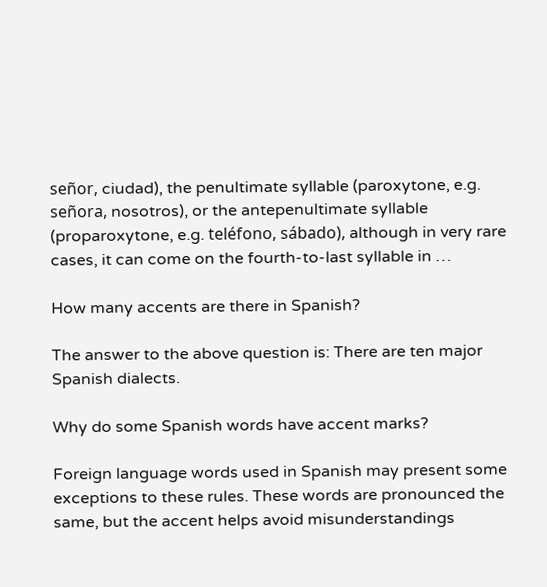señor, ciudad), the penultimate syllable (paroxytone, e.g. señora, nosotros), or the antepenultimate syllable (proparoxytone, e.g. teléfono, sábado), although in very rare cases, it can come on the fourth-to-last syllable in …

How many accents are there in Spanish?

The answer to the above question is: There are ten major Spanish dialects.

Why do some Spanish words have accent marks?

Foreign language words used in Spanish may present some exceptions to these rules. These words are pronounced the same, but the accent helps avoid misunderstandings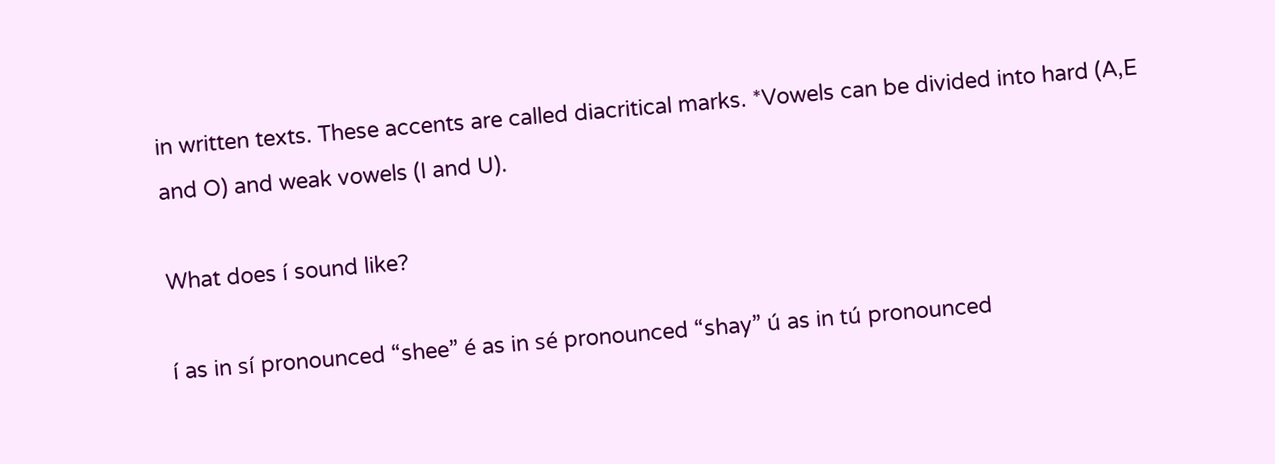in written texts. These accents are called diacritical marks. *Vowels can be divided into hard (A,E and O) and weak vowels (I and U).

What does í sound like?

í as in sí pronounced “shee” é as in sé pronounced “shay” ú as in tú pronounced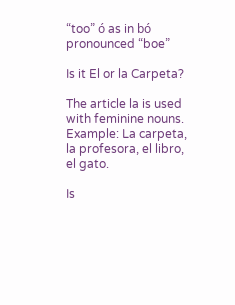“too” ó as in bó pronounced “boe”

Is it El or la Carpeta?

The article la is used with feminine nouns. Example: La carpeta, la profesora, el libro, el gato.

Is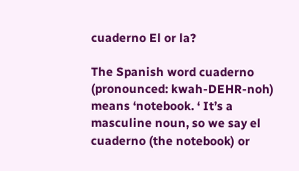cuaderno El or la?

The Spanish word cuaderno (pronounced: kwah-DEHR-noh) means ‘notebook. ‘ It’s a masculine noun, so we say el cuaderno (the notebook) or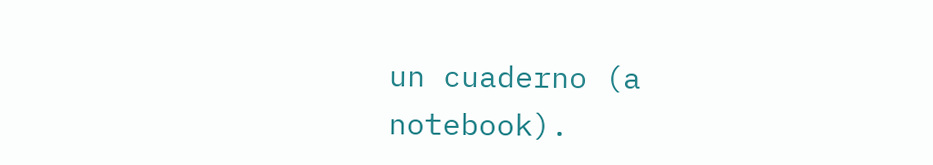un cuaderno (a notebook).